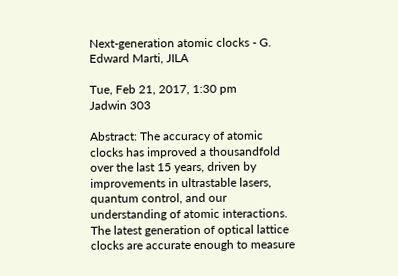Next-generation atomic clocks - G. Edward Marti, JILA

Tue, Feb 21, 2017, 1:30 pm
Jadwin 303

Abstract: The accuracy of atomic clocks has improved a thousandfold over the last 15 years, driven by improvements in ultrastable lasers, quantum control, and our understanding of atomic interactions. The latest generation of optical lattice clocks are accurate enough to measure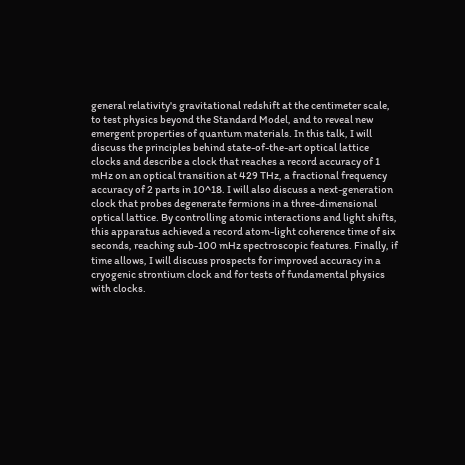general relativity's gravitational redshift at the centimeter scale, to test physics beyond the Standard Model, and to reveal new emergent properties of quantum materials. In this talk, I will discuss the principles behind state-of-the-art optical lattice clocks and describe a clock that reaches a record accuracy of 1 mHz on an optical transition at 429 THz, a fractional frequency accuracy of 2 parts in 10^18. I will also discuss a next-generation clock that probes degenerate fermions in a three-dimensional optical lattice. By controlling atomic interactions and light shifts, this apparatus achieved a record atom-light coherence time of six seconds, reaching sub-100 mHz spectroscopic features. Finally, if time allows, I will discuss prospects for improved accuracy in a cryogenic strontium clock and for tests of fundamental physics with clocks.